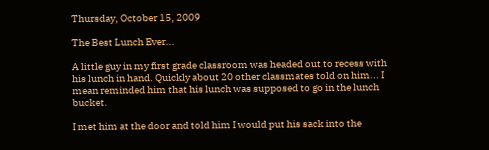Thursday, October 15, 2009

The Best Lunch Ever...

A little guy in my first grade classroom was headed out to recess with his lunch in hand. Quickly about 20 other classmates told on him... I mean reminded him that his lunch was supposed to go in the lunch bucket.

I met him at the door and told him I would put his sack into the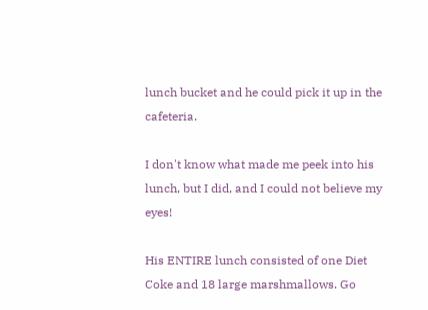lunch bucket and he could pick it up in the cafeteria.

I don't know what made me peek into his lunch, but I did, and I could not believe my eyes!

His ENTIRE lunch consisted of one Diet Coke and 18 large marshmallows. Go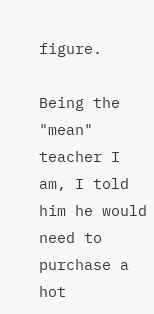figure.

Being the "mean" teacher I am, I told him he would need to purchase a hot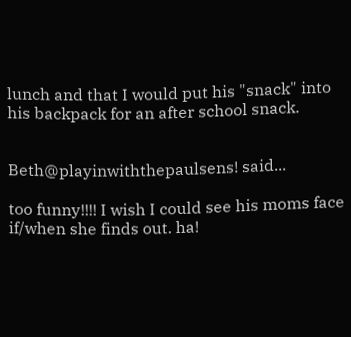lunch and that I would put his "snack" into his backpack for an after school snack.


Beth@playinwiththepaulsens! said...

too funny!!!! I wish I could see his moms face if/when she finds out. ha!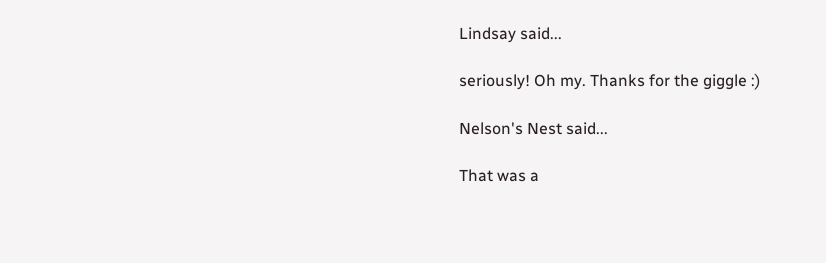Lindsay said...

seriously! Oh my. Thanks for the giggle :)

Nelson's Nest said...

That was a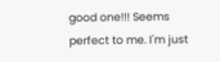good one!!! Seems perfect to me. I'm just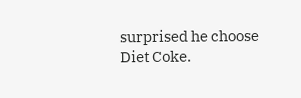surprised he choose Diet Coke.